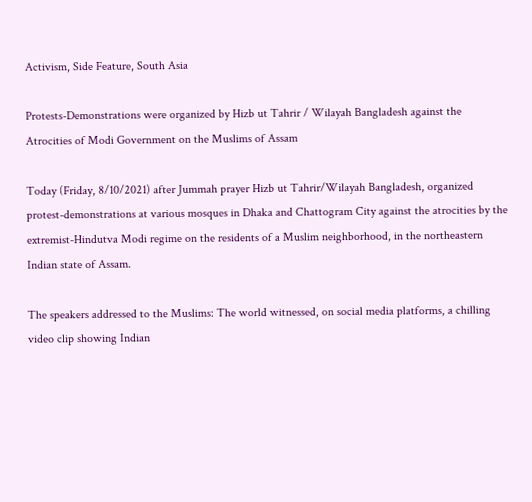Activism, Side Feature, South Asia

Protests-Demonstrations were organized by Hizb ut Tahrir / Wilayah Bangladesh against the Atrocities of Modi Government on the Muslims of Assam

Today (Friday, 8/10/2021) after Jummah prayer Hizb ut Tahrir/Wilayah Bangladesh, organized protest-demonstrations at various mosques in Dhaka and Chattogram City against the atrocities by the extremist-Hindutva Modi regime on the residents of a Muslim neighborhood, in the northeastern Indian state of Assam.

The speakers addressed to the Muslims: The world witnessed, on social media platforms, a chilling video clip showing Indian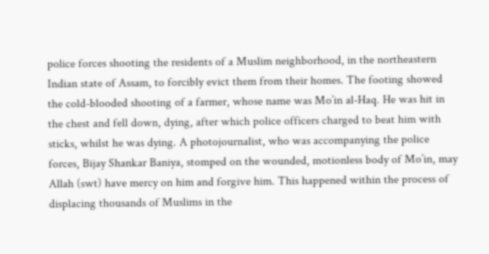police forces shooting the residents of a Muslim neighborhood, in the northeastern Indian state of Assam, to forcibly evict them from their homes. The footing showed the cold-blooded shooting of a farmer, whose name was Mo’in al-Haq. He was hit in the chest and fell down, dying, after which police officers charged to beat him with sticks, whilst he was dying. A photojournalist, who was accompanying the police forces, Bijay Shankar Baniya, stomped on the wounded, motionless body of Mo’in, may Allah (swt) have mercy on him and forgive him. This happened within the process of displacing thousands of Muslims in the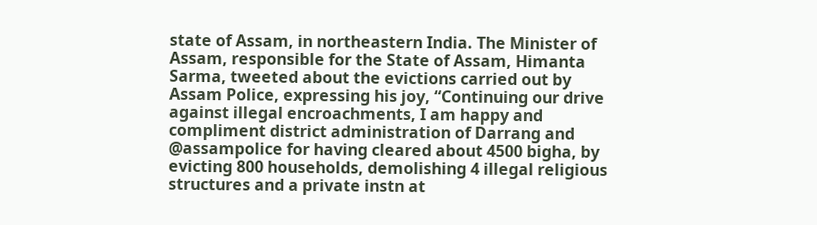state of Assam, in northeastern India. The Minister of Assam, responsible for the State of Assam, Himanta Sarma, tweeted about the evictions carried out by Assam Police, expressing his joy, “Continuing our drive against illegal encroachments, I am happy and compliment district administration of Darrang and @assampolice for having cleared about 4500 bigha, by evicting 800 households, demolishing 4 illegal religious structures and a private instn at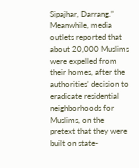Sipajhar, Darrang.” Meanwhile, media outlets reported that about 20,000 Muslims were expelled from their homes, after the authorities’ decision to eradicate residential neighborhoods for Muslims, on the pretext that they were built on state-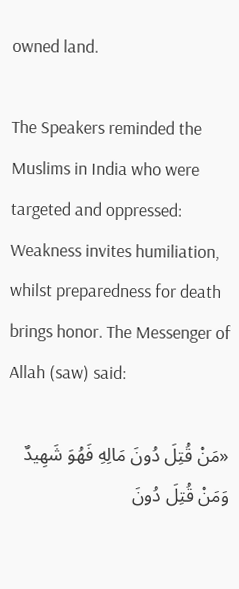owned land.

The Speakers reminded the Muslims in India who were targeted and oppressed: Weakness invites humiliation, whilst preparedness for death brings honor. The Messenger of Allah (saw) said:

«مَنْ قُتِلَ دُونَ مَالِهِ فَهُوَ شَهِيدٌ وَمَنْ قُتِلَ دُونَ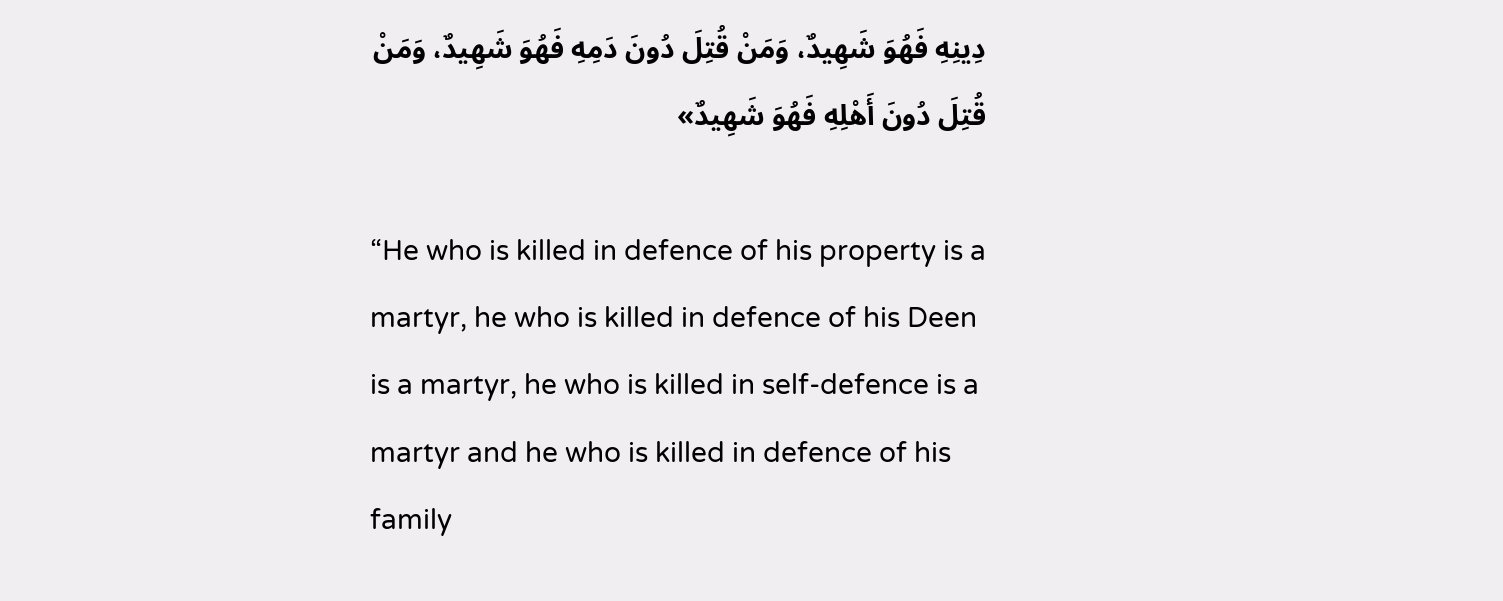دِينِهِ فَهُوَ شَهِيدٌ، وَمَنْ قُتِلَ دُونَ دَمِهِ فَهُوَ شَهِيدٌ، وَمَنْ قُتِلَ دُونَ أَهْلِهِ فَهُوَ شَهِيدٌ»

“He who is killed in defence of his property is a martyr, he who is killed in defence of his Deen is a martyr, he who is killed in self-defence is a martyr and he who is killed in defence of his family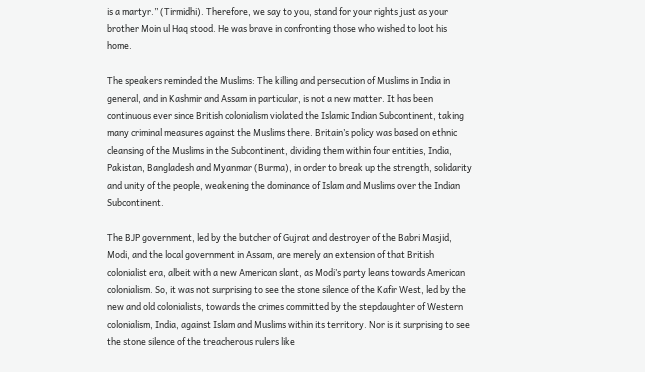is a martyr.” (Tirmidhi). Therefore, we say to you, stand for your rights just as your brother Moin ul Haq stood. He was brave in confronting those who wished to loot his home.

The speakers reminded the Muslims: The killing and persecution of Muslims in India in general, and in Kashmir and Assam in particular, is not a new matter. It has been continuous ever since British colonialism violated the Islamic Indian Subcontinent, taking many criminal measures against the Muslims there. Britain’s policy was based on ethnic cleansing of the Muslims in the Subcontinent, dividing them within four entities, India, Pakistan, Bangladesh and Myanmar (Burma), in order to break up the strength, solidarity and unity of the people, weakening the dominance of Islam and Muslims over the Indian Subcontinent.

The BJP government, led by the butcher of Gujrat and destroyer of the Babri Masjid, Modi, and the local government in Assam, are merely an extension of that British colonialist era, albeit with a new American slant, as Modi’s party leans towards American colonialism. So, it was not surprising to see the stone silence of the Kafir West, led by the new and old colonialists, towards the crimes committed by the stepdaughter of Western colonialism, India, against Islam and Muslims within its territory. Nor is it surprising to see the stone silence of the treacherous rulers like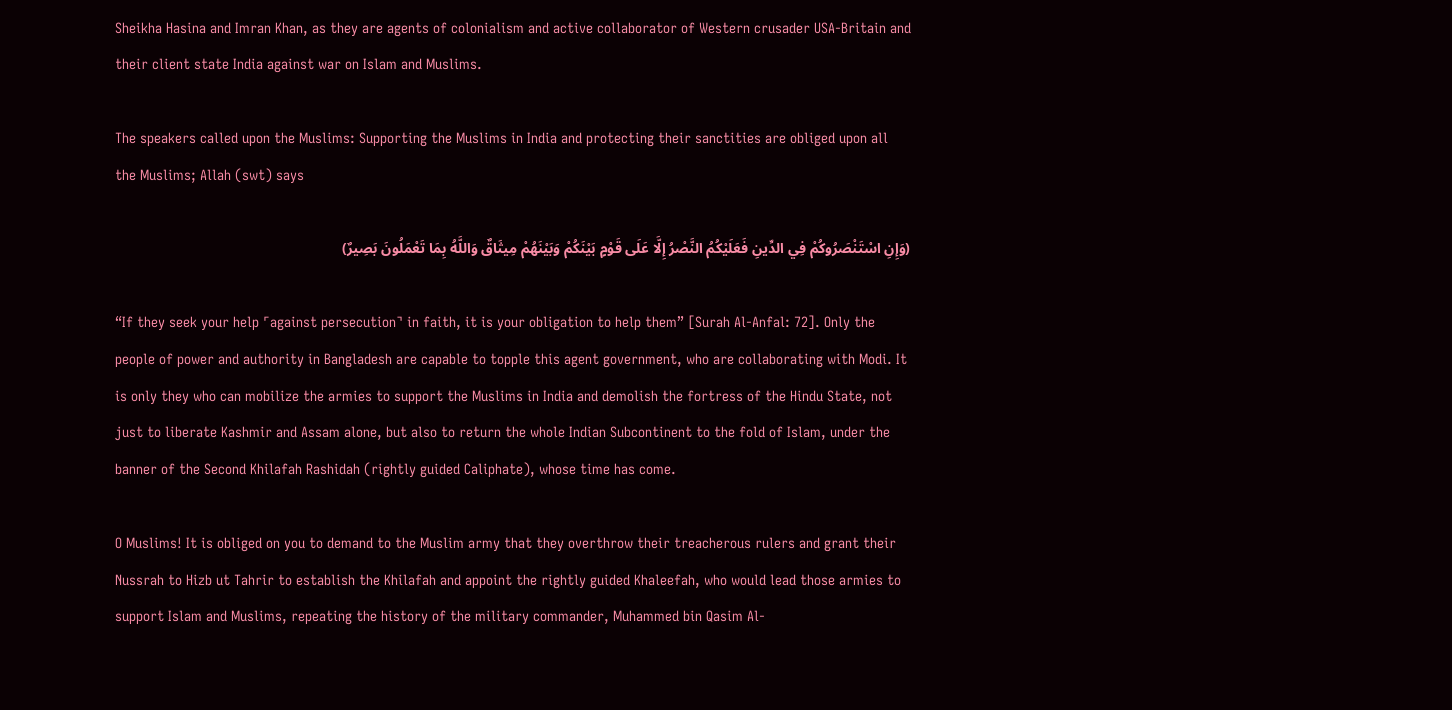Sheikha Hasina and Imran Khan, as they are agents of colonialism and active collaborator of Western crusader USA-Britain and their client state India against war on Islam and Muslims.

The speakers called upon the Muslims: Supporting the Muslims in India and protecting their sanctities are obliged upon all the Muslims; Allah (swt) says

(وَإِنِ اسْتَنْصَرُوكُمْ فِي الدِّينِ فَعَلَيْكُمُ النَّصْرُ إِلَّا عَلَى قَوْمٍ بَيْنَكُمْ وَبَيْنَهُمْ مِيثَاقٌ وَاللَّهُ بِمَا تَعْمَلُونَ بَصِيرٌ)

“If they seek your help ˹against persecution˺ in faith, it is your obligation to help them” [Surah Al-Anfal: 72]. Only the people of power and authority in Bangladesh are capable to topple this agent government, who are collaborating with Modi. It is only they who can mobilize the armies to support the Muslims in India and demolish the fortress of the Hindu State, not just to liberate Kashmir and Assam alone, but also to return the whole Indian Subcontinent to the fold of Islam, under the banner of the Second Khilafah Rashidah (rightly guided Caliphate), whose time has come.

O Muslims! It is obliged on you to demand to the Muslim army that they overthrow their treacherous rulers and grant their Nussrah to Hizb ut Tahrir to establish the Khilafah and appoint the rightly guided Khaleefah, who would lead those armies to support Islam and Muslims, repeating the history of the military commander, Muhammed bin Qasim Al-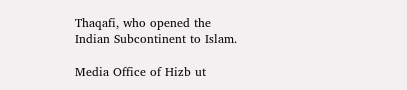Thaqafi, who opened the Indian Subcontinent to Islam.

Media Office of Hizb ut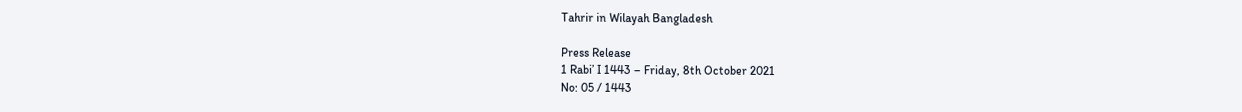Tahrir in Wilayah Bangladesh

Press Release
1 Rabi’ I 1443 – Friday, 8th October 2021
No: 05 / 1443